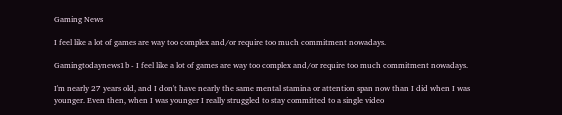Gaming News

I feel like a lot of games are way too complex and/or require too much commitment nowadays.

Gamingtodaynews1b - I feel like a lot of games are way too complex and/or require too much commitment nowadays.

I'm nearly 27 years old, and I don't have nearly the same mental stamina or attention span now than I did when I was younger. Even then, when I was younger I really struggled to stay committed to a single video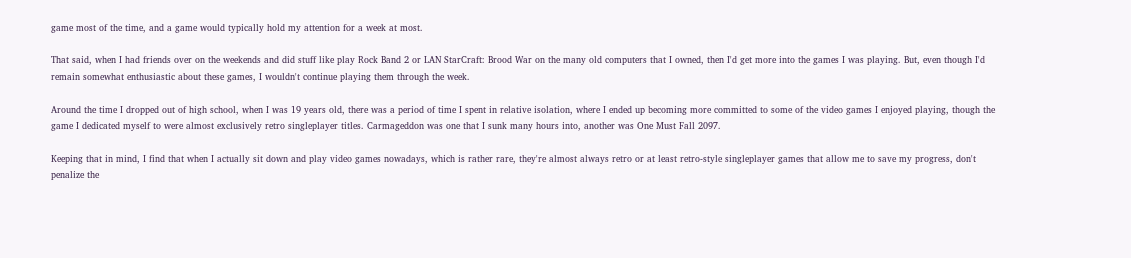game most of the time, and a game would typically hold my attention for a week at most.

That said, when I had friends over on the weekends and did stuff like play Rock Band 2 or LAN StarCraft: Brood War on the many old computers that I owned, then I'd get more into the games I was playing. But, even though I'd remain somewhat enthusiastic about these games, I wouldn't continue playing them through the week.

Around the time I dropped out of high school, when I was 19 years old, there was a period of time I spent in relative isolation, where I ended up becoming more committed to some of the video games I enjoyed playing, though the game I dedicated myself to were almost exclusively retro singleplayer titles. Carmageddon was one that I sunk many hours into, another was One Must Fall 2097.

Keeping that in mind, I find that when I actually sit down and play video games nowadays, which is rather rare, they're almost always retro or at least retro-style singleplayer games that allow me to save my progress, don't penalize the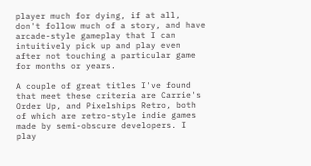player much for dying, if at all, don't follow much of a story, and have arcade-style gameplay that I can intuitively pick up and play even after not touching a particular game for months or years.

A couple of great titles I've found that meet these criteria are Carrie's Order Up, and Pixelships Retro, both of which are retro-style indie games made by semi-obscure developers. I play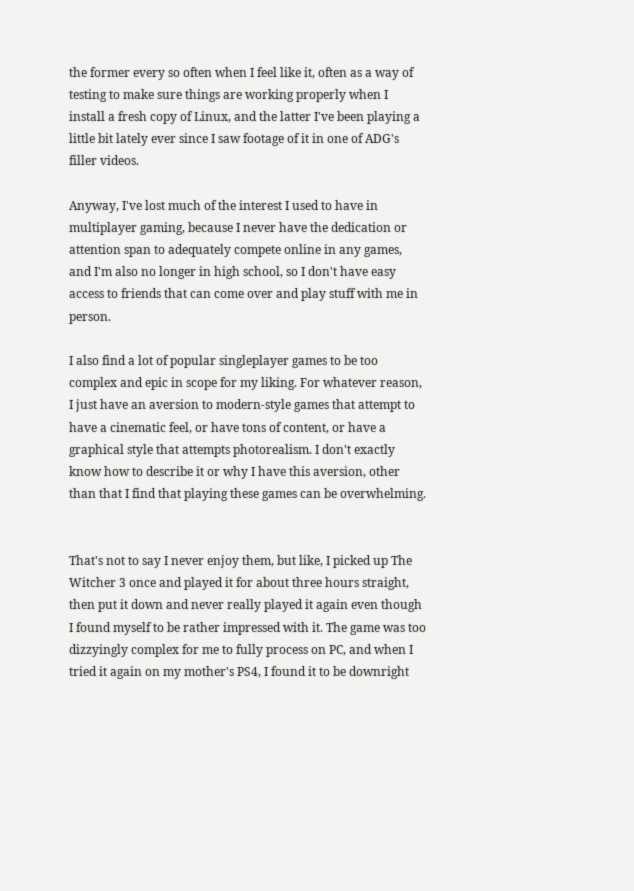the former every so often when I feel like it, often as a way of testing to make sure things are working properly when I install a fresh copy of Linux, and the latter I've been playing a little bit lately ever since I saw footage of it in one of ADG's filler videos.

Anyway, I've lost much of the interest I used to have in multiplayer gaming, because I never have the dedication or attention span to adequately compete online in any games, and I'm also no longer in high school, so I don't have easy access to friends that can come over and play stuff with me in person.

I also find a lot of popular singleplayer games to be too complex and epic in scope for my liking. For whatever reason, I just have an aversion to modern-style games that attempt to have a cinematic feel, or have tons of content, or have a graphical style that attempts photorealism. I don't exactly know how to describe it or why I have this aversion, other than that I find that playing these games can be overwhelming.


That's not to say I never enjoy them, but like, I picked up The Witcher 3 once and played it for about three hours straight, then put it down and never really played it again even though I found myself to be rather impressed with it. The game was too dizzyingly complex for me to fully process on PC, and when I tried it again on my mother's PS4, I found it to be downright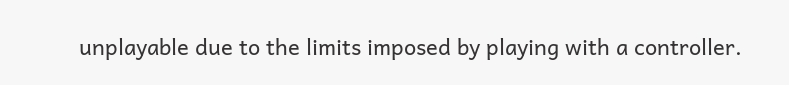unplayable due to the limits imposed by playing with a controller.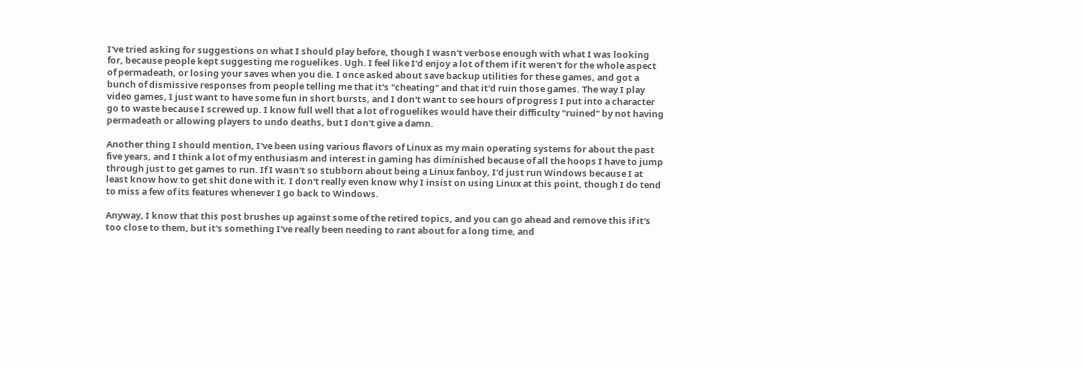I've tried asking for suggestions on what I should play before, though I wasn't verbose enough with what I was looking for, because people kept suggesting me roguelikes. Ugh. I feel like I'd enjoy a lot of them if it weren't for the whole aspect of permadeath, or losing your saves when you die. I once asked about save backup utilities for these games, and got a bunch of dismissive responses from people telling me that it's "cheating" and that it'd ruin those games. The way I play video games, I just want to have some fun in short bursts, and I don't want to see hours of progress I put into a character go to waste because I screwed up. I know full well that a lot of roguelikes would have their difficulty "ruined" by not having permadeath or allowing players to undo deaths, but I don't give a damn.

Another thing I should mention, I've been using various flavors of Linux as my main operating systems for about the past five years, and I think a lot of my enthusiasm and interest in gaming has diminished because of all the hoops I have to jump through just to get games to run. If I wasn't so stubborn about being a Linux fanboy, I'd just run Windows because I at least know how to get shit done with it. I don't really even know why I insist on using Linux at this point, though I do tend to miss a few of its features whenever I go back to Windows.

Anyway, I know that this post brushes up against some of the retired topics, and you can go ahead and remove this if it's too close to them, but it's something I've really been needing to rant about for a long time, and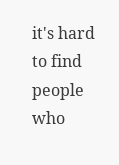it's hard to find people who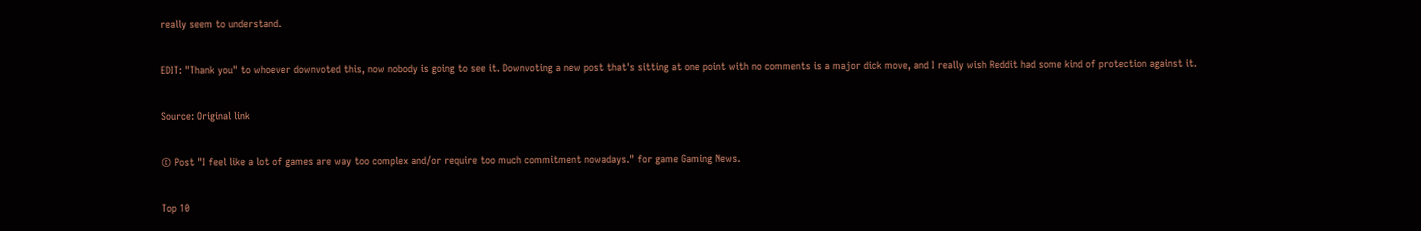really seem to understand.

EDIT: "Thank you" to whoever downvoted this, now nobody is going to see it. Downvoting a new post that's sitting at one point with no comments is a major dick move, and I really wish Reddit had some kind of protection against it.

Source: Original link

© Post "I feel like a lot of games are way too complex and/or require too much commitment nowadays." for game Gaming News.

Top 10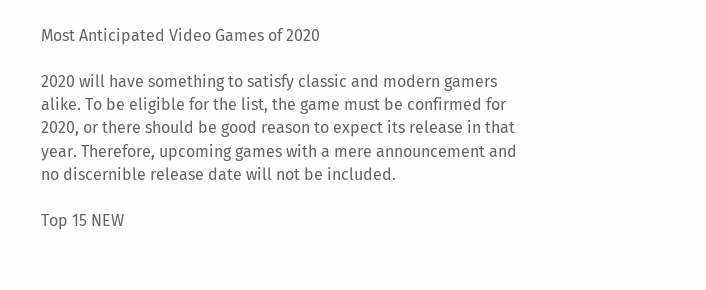Most Anticipated Video Games of 2020

2020 will have something to satisfy classic and modern gamers alike. To be eligible for the list, the game must be confirmed for 2020, or there should be good reason to expect its release in that year. Therefore, upcoming games with a mere announcement and no discernible release date will not be included.

Top 15 NEW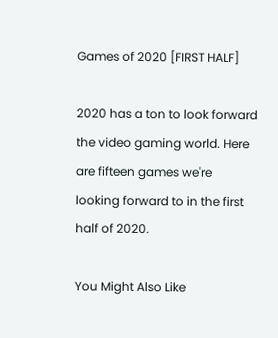Games of 2020 [FIRST HALF]

2020 has a ton to look forward the video gaming world. Here are fifteen games we're looking forward to in the first half of 2020.

You Might Also Like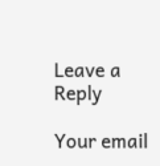Leave a Reply

Your email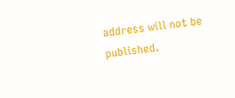address will not be published.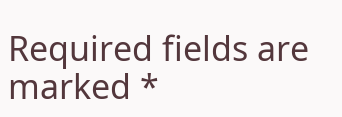Required fields are marked *